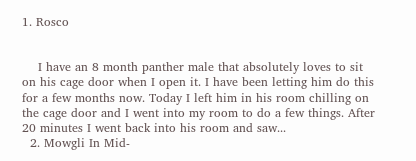1. Rosco


    I have an 8 month panther male that absolutely loves to sit on his cage door when I open it. I have been letting him do this for a few months now. Today I left him in his room chilling on the cage door and I went into my room to do a few things. After 20 minutes I went back into his room and saw...
  2. Mowgli In Mid-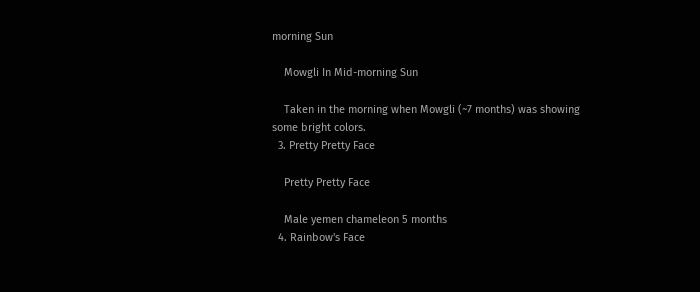morning Sun

    Mowgli In Mid-morning Sun

    Taken in the morning when Mowgli (~7 months) was showing some bright colors.
  3. Pretty Pretty Face

    Pretty Pretty Face

    Male yemen chameleon 5 months
  4. Rainbow's Face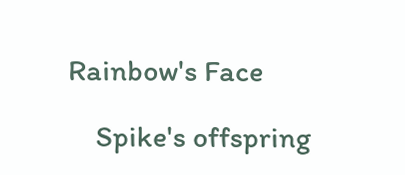Rainbow's Face

    Spike's offspring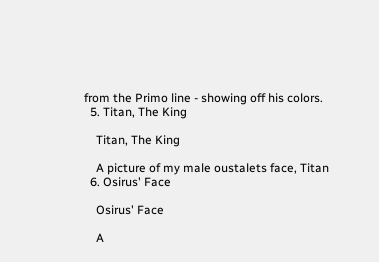from the Primo line - showing off his colors.
  5. Titan, The King

    Titan, The King

    A picture of my male oustalets face, Titan
  6. Osirus' Face

    Osirus' Face

    A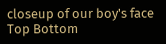closeup of our boy's face
Top Bottom